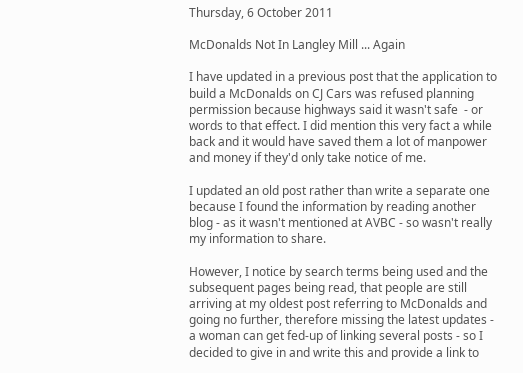Thursday, 6 October 2011

McDonalds Not In Langley Mill ... Again

I have updated in a previous post that the application to build a McDonalds on CJ Cars was refused planning permission because highways said it wasn't safe  - or words to that effect. I did mention this very fact a while back and it would have saved them a lot of manpower and money if they'd only take notice of me.

I updated an old post rather than write a separate one because I found the information by reading another blog - as it wasn't mentioned at AVBC - so wasn't really my information to share.

However, I notice by search terms being used and the subsequent pages being read, that people are still arriving at my oldest post referring to McDonalds and going no further, therefore missing the latest updates - a woman can get fed-up of linking several posts - so I decided to give in and write this and provide a link to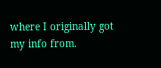where I originally got my info from.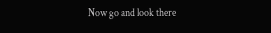Now go and look there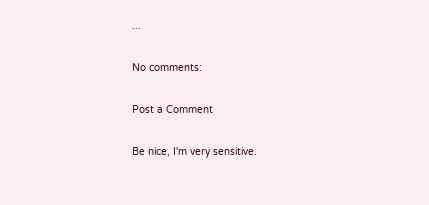...

No comments:

Post a Comment

Be nice, I'm very sensitive.